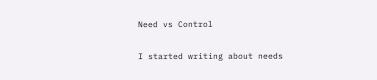Need vs Control

I started writing about needs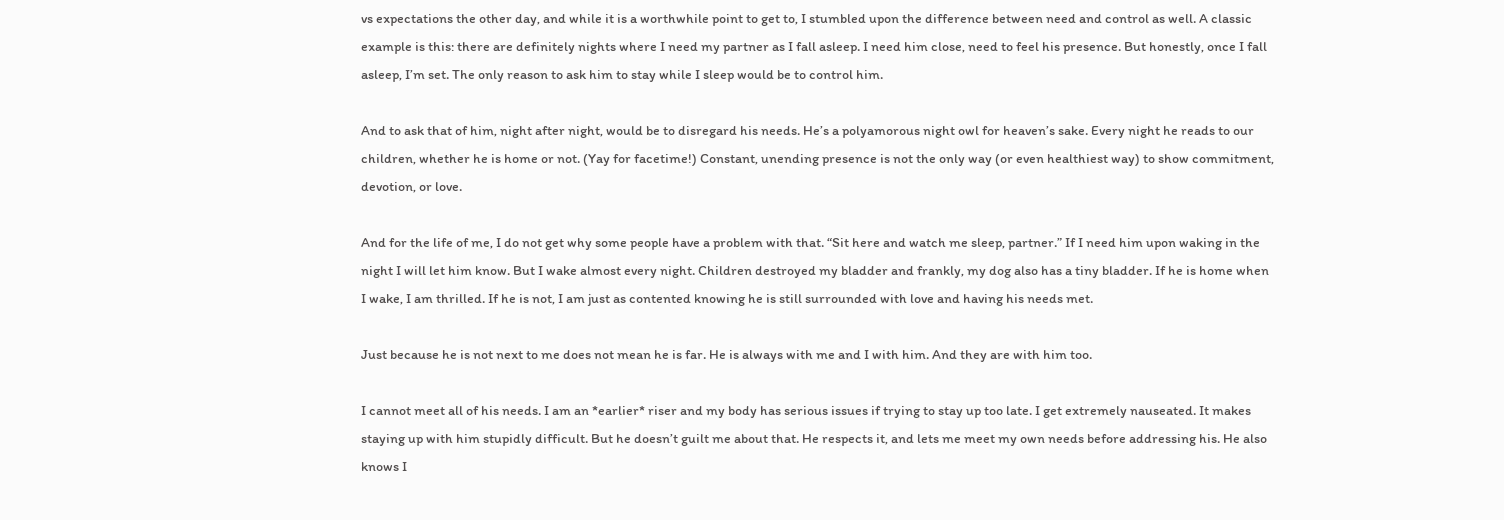vs expectations the other day, and while it is a worthwhile point to get to, I stumbled upon the difference between need and control as well. A classic example is this: there are definitely nights where I need my partner as I fall asleep. I need him close, need to feel his presence. But honestly, once I fall asleep, I’m set. The only reason to ask him to stay while I sleep would be to control him.

And to ask that of him, night after night, would be to disregard his needs. He’s a polyamorous night owl for heaven’s sake. Every night he reads to our children, whether he is home or not. (Yay for facetime!) Constant, unending presence is not the only way (or even healthiest way) to show commitment, devotion, or love.

And for the life of me, I do not get why some people have a problem with that. “Sit here and watch me sleep, partner.” If I need him upon waking in the night I will let him know. But I wake almost every night. Children destroyed my bladder and frankly, my dog also has a tiny bladder. If he is home when I wake, I am thrilled. If he is not, I am just as contented knowing he is still surrounded with love and having his needs met.

Just because he is not next to me does not mean he is far. He is always with me and I with him. And they are with him too.

I cannot meet all of his needs. I am an *earlier* riser and my body has serious issues if trying to stay up too late. I get extremely nauseated. It makes staying up with him stupidly difficult. But he doesn’t guilt me about that. He respects it, and lets me meet my own needs before addressing his. He also knows I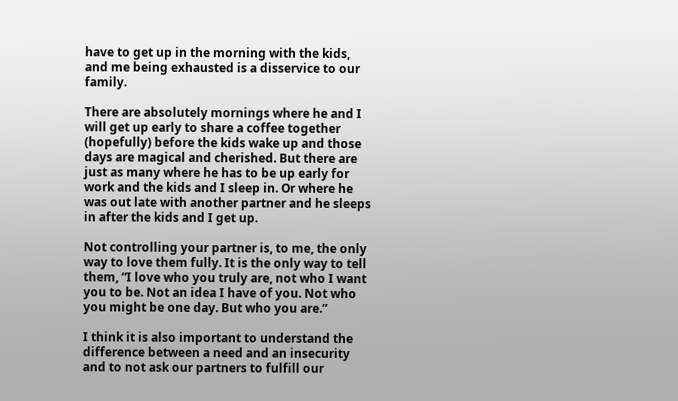have to get up in the morning with the kids, and me being exhausted is a disservice to our family.

There are absolutely mornings where he and I will get up early to share a coffee together (hopefully) before the kids wake up and those days are magical and cherished. But there are just as many where he has to be up early for work and the kids and I sleep in. Or where he was out late with another partner and he sleeps in after the kids and I get up.

Not controlling your partner is, to me, the only way to love them fully. It is the only way to tell them, “I love who you truly are, not who I want you to be. Not an idea I have of you. Not who you might be one day. But who you are.”

I think it is also important to understand the difference between a need and an insecurity and to not ask our partners to fulfill our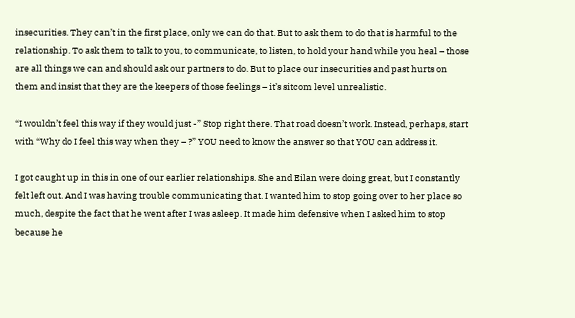insecurities. They can’t in the first place, only we can do that. But to ask them to do that is harmful to the relationship. To ask them to talk to you, to communicate, to listen, to hold your hand while you heal – those are all things we can and should ask our partners to do. But to place our insecurities and past hurts on them and insist that they are the keepers of those feelings – it’s sitcom level unrealistic.

“I wouldn’t feel this way if they would just -” Stop right there. That road doesn’t work. Instead, perhaps, start with “Why do I feel this way when they – ?” YOU need to know the answer so that YOU can address it.

I got caught up in this in one of our earlier relationships. She and Eilan were doing great, but I constantly felt left out. And I was having trouble communicating that. I wanted him to stop going over to her place so much, despite the fact that he went after I was asleep. It made him defensive when I asked him to stop because he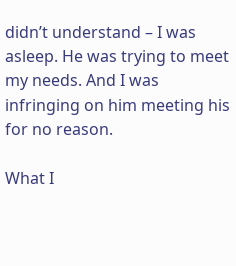didn’t understand – I was asleep. He was trying to meet my needs. And I was infringing on him meeting his for no reason.

What I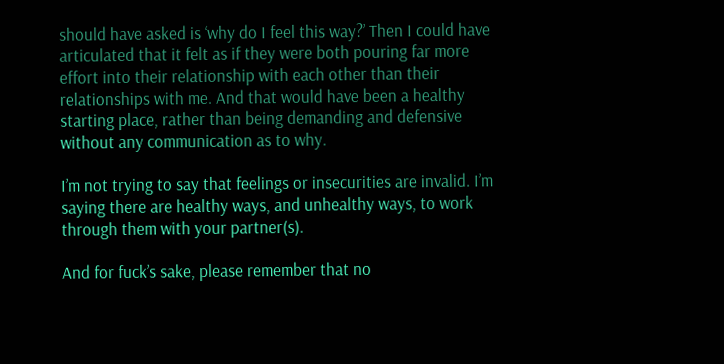should have asked is ‘why do I feel this way?’ Then I could have articulated that it felt as if they were both pouring far more effort into their relationship with each other than their relationships with me. And that would have been a healthy starting place, rather than being demanding and defensive without any communication as to why.

I’m not trying to say that feelings or insecurities are invalid. I’m saying there are healthy ways, and unhealthy ways, to work through them with your partner(s).

And for fuck’s sake, please remember that no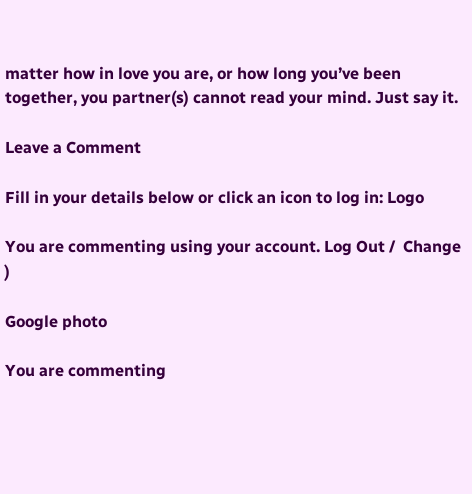matter how in love you are, or how long you’ve been together, you partner(s) cannot read your mind. Just say it.

Leave a Comment

Fill in your details below or click an icon to log in: Logo

You are commenting using your account. Log Out /  Change )

Google photo

You are commenting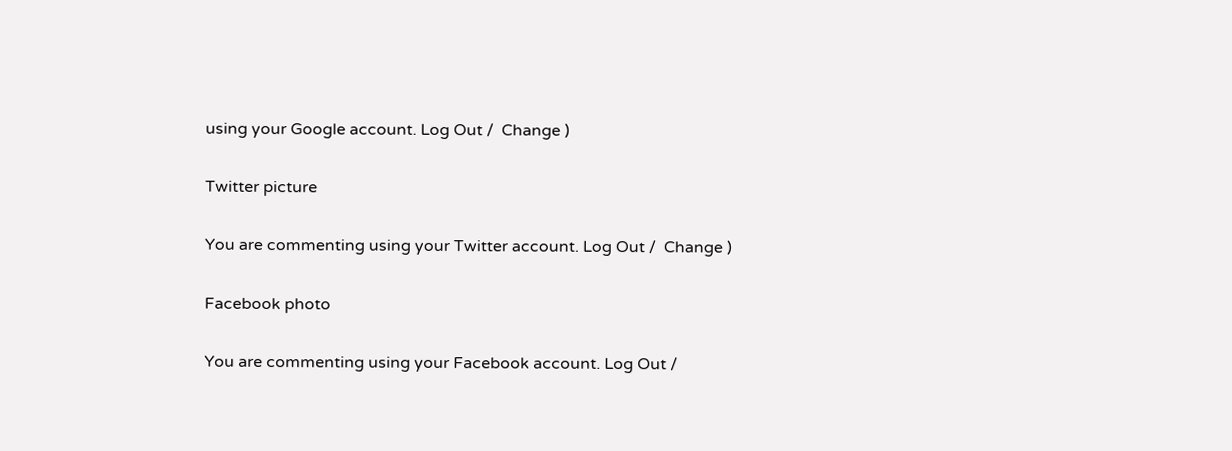using your Google account. Log Out /  Change )

Twitter picture

You are commenting using your Twitter account. Log Out /  Change )

Facebook photo

You are commenting using your Facebook account. Log Out /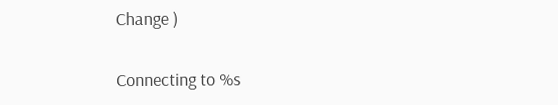Change )

Connecting to %s